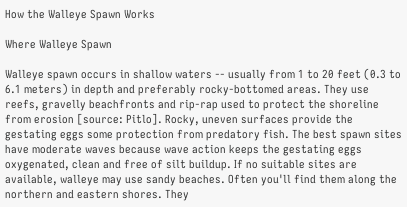How the Walleye Spawn Works

Where Walleye Spawn

Walleye spawn occurs in shallow waters -- usually from 1 to 20 feet (0.3 to 6.1 meters) in depth and preferably rocky-bottomed areas. They use reefs, gravelly beachfronts and rip-rap used to protect the shoreline from erosion [source: Pitlo]. Rocky, uneven surfaces provide the gestating eggs some protection from predatory fish. The best spawn sites have moderate waves because wave action keeps the gestating eggs oxygenated, clean and free of silt buildup. If no suitable sites are available, walleye may use sandy beaches. Often you'll find them along the northern and eastern shores. They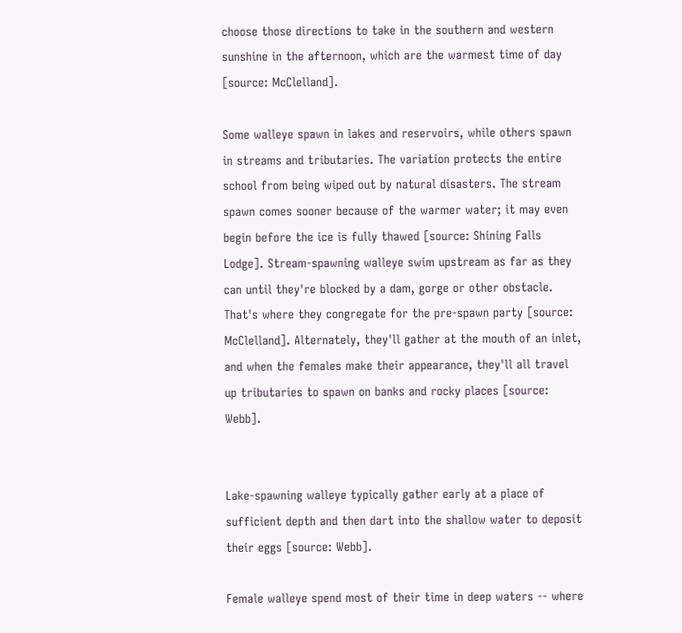choose those directions to take in the southern and western sunshine in the afternoon, which are the warmest time of day [source: McClelland].

Some walleye spawn in lakes and reservoirs, while others spawn in streams and tributaries. The variation protects the entire school from being wiped out by natural disasters. The stream spawn comes sooner because of the warmer water; it may even begin before the ice is fully thawed [source: Shining Falls Lodge]. Stream-spawning walleye swim upstream as far as they can until they're blocked by a dam, gorge or other obstacle. That's where they congregate for the pre-spawn party [source: McClelland]. Alternately, they'll gather at the mouth of an inlet, and when the females make their appearance, they'll all travel up tributaries to spawn on banks and rocky places [source: Webb].


Lake-spawning walleye typically gather early at a place of sufficient depth and then dart into the shallow water to deposit their eggs [source: Webb].

Female walleye spend most of their time in deep waters -- where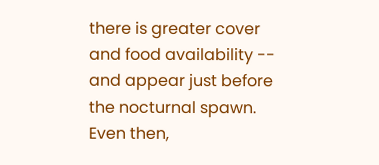there is greater cover and food availability -- and appear just before the nocturnal spawn. Even then,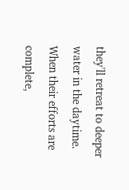they'll retreat to deeper water in the daytime. When their efforts are complete,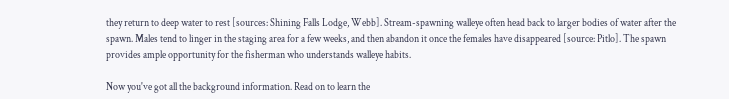they return to deep water to rest [sources: Shining Falls Lodge, Webb]. Stream-spawning walleye often head back to larger bodies of water after the spawn. Males tend to linger in the staging area for a few weeks, and then abandon it once the females have disappeared [source: Pitlo]. The spawn provides ample opportunity for the fisherman who understands walleye habits.

Now you've got all the background information. Read on to learn the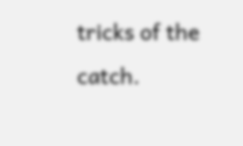tricks of the catch.